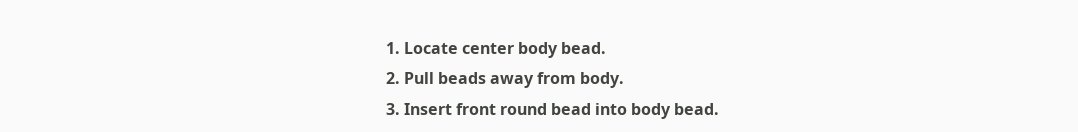1. Locate center body bead.
2. Pull beads away from body.
3. Insert front round bead into body bead.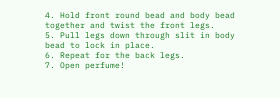4. Hold front round bead and body bead together and twist the front legs.
5. Pull legs down through slit in body bead to lock in place.
6. Repeat for the back legs.
7. Open perfume!